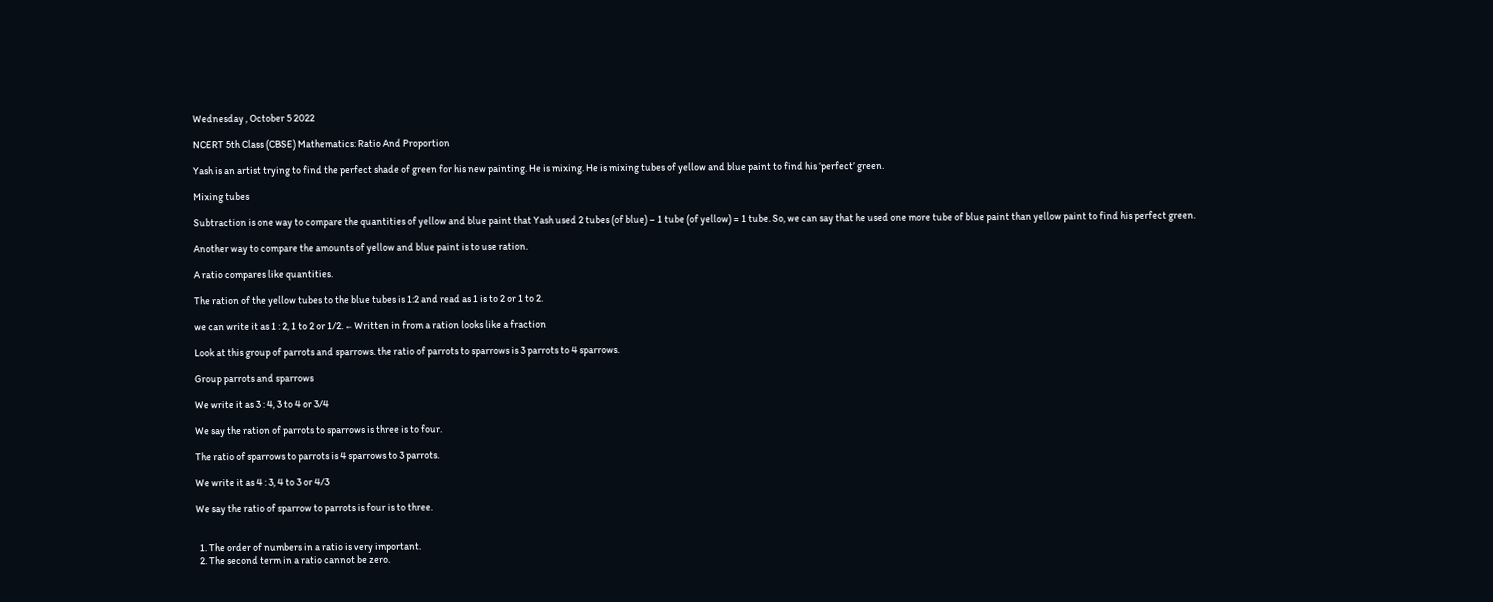Wednesday , October 5 2022

NCERT 5th Class (CBSE) Mathematics: Ratio And Proportion

Yash is an artist trying to find the perfect shade of green for his new painting. He is mixing. He is mixing tubes of yellow and blue paint to find his ‘perfect’ green.

Mixing tubes

Subtraction is one way to compare the quantities of yellow and blue paint that Yash used 2 tubes (of blue) – 1 tube (of yellow) = 1 tube. So, we can say that he used one more tube of blue paint than yellow paint to find his perfect green.

Another way to compare the amounts of yellow and blue paint is to use ration.

A ratio compares like quantities.

The ration of the yellow tubes to the blue tubes is 1:2 and read as 1 is to 2 or 1 to 2.

we can write it as 1 : 2, 1 to 2 or 1/2. ← Written in from a ration looks like a fraction

Look at this group of parrots and sparrows. the ratio of parrots to sparrows is 3 parrots to 4 sparrows.

Group parrots and sparrows

We write it as 3 : 4, 3 to 4 or 3/4

We say the ration of parrots to sparrows is three is to four.

The ratio of sparrows to parrots is 4 sparrows to 3 parrots.

We write it as 4 : 3, 4 to 3 or 4/3

We say the ratio of sparrow to parrots is four is to three.


  1. The order of numbers in a ratio is very important.
  2. The second term in a ratio cannot be zero.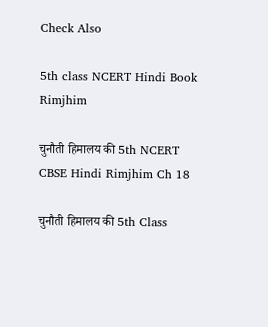Check Also

5th class NCERT Hindi Book Rimjhim

चुनौती हिमालय की 5th NCERT CBSE Hindi Rimjhim Ch 18

चुनौती हिमालय की 5th Class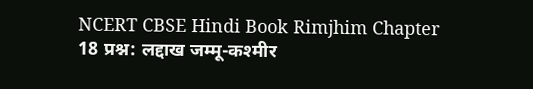NCERT CBSE Hindi Book Rimjhim Chapter 18 प्रश्न: लद्दाख जम्मू-कश्मीर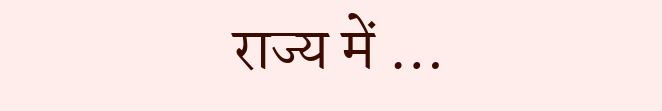राज्य में …